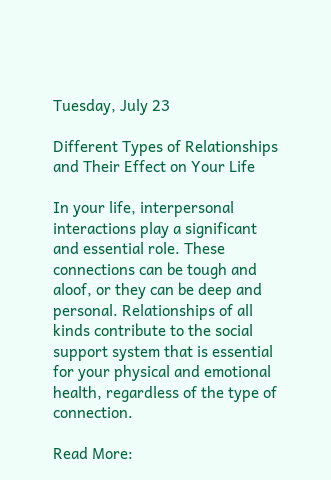Tuesday, July 23

Different Types of Relationships and Their Effect on Your Life

In your life, interpersonal interactions play a significant and essential role. These connections can be tough and aloof, or they can be deep and personal. Relationships of all kinds contribute to the social support system that is essential for your physical and emotional health, regardless of the type of connection.

Read More: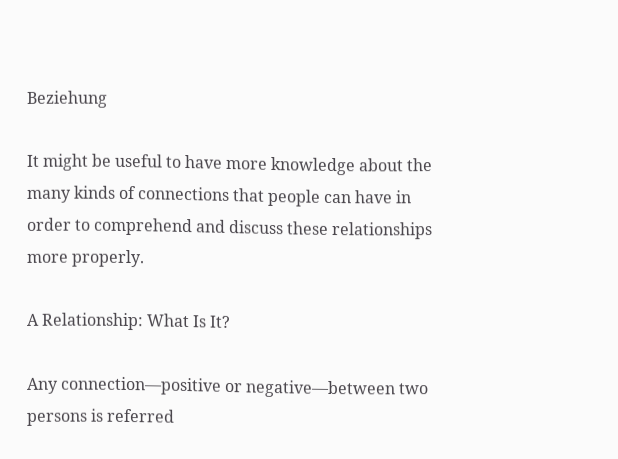Beziehung

It might be useful to have more knowledge about the many kinds of connections that people can have in order to comprehend and discuss these relationships more properly.

A Relationship: What Is It?

Any connection—positive or negative—between two persons is referred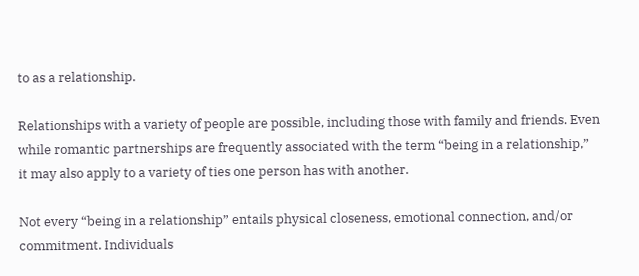to as a relationship.

Relationships with a variety of people are possible, including those with family and friends. Even while romantic partnerships are frequently associated with the term “being in a relationship,” it may also apply to a variety of ties one person has with another.

Not every “being in a relationship” entails physical closeness, emotional connection, and/or commitment. Individuals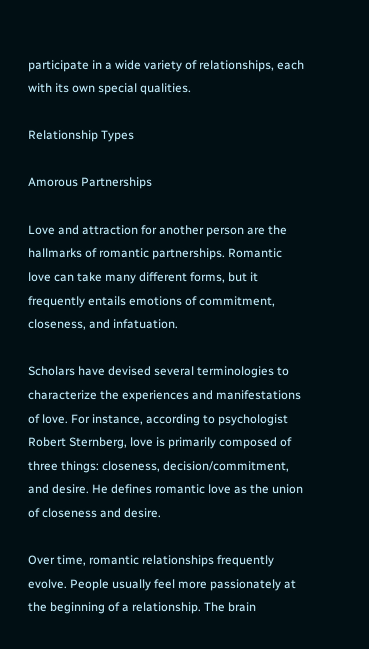participate in a wide variety of relationships, each with its own special qualities.

Relationship Types

Amorous Partnerships

Love and attraction for another person are the hallmarks of romantic partnerships. Romantic love can take many different forms, but it frequently entails emotions of commitment, closeness, and infatuation.

Scholars have devised several terminologies to characterize the experiences and manifestations of love. For instance, according to psychologist Robert Sternberg, love is primarily composed of three things: closeness, decision/commitment, and desire. He defines romantic love as the union of closeness and desire.

Over time, romantic relationships frequently evolve. People usually feel more passionately at the beginning of a relationship. The brain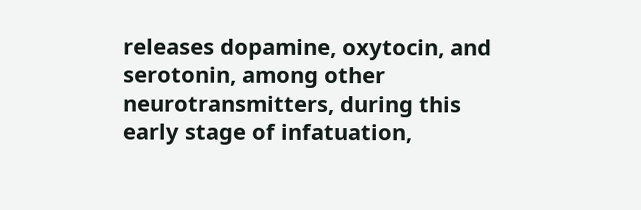releases dopamine, oxytocin, and serotonin, among other neurotransmitters, during this early stage of infatuation,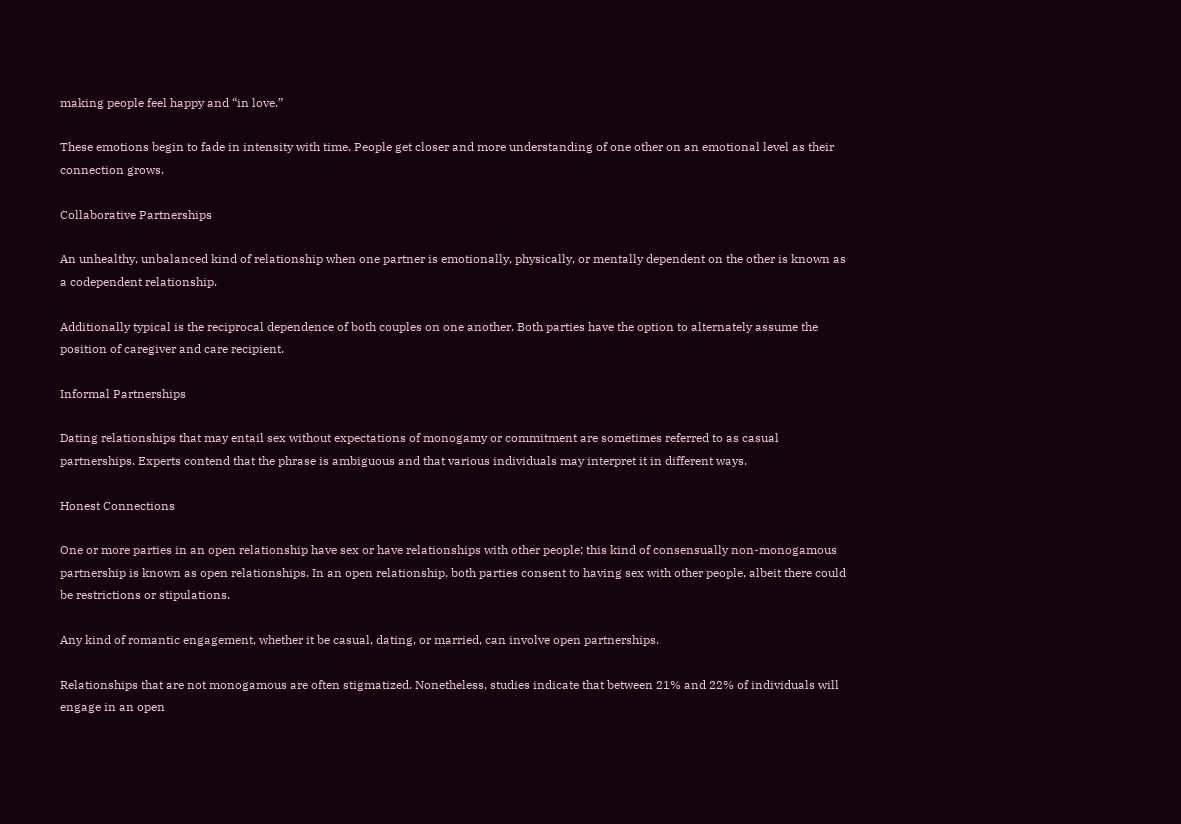making people feel happy and “in love.”

These emotions begin to fade in intensity with time. People get closer and more understanding of one other on an emotional level as their connection grows.

Collaborative Partnerships

An unhealthy, unbalanced kind of relationship when one partner is emotionally, physically, or mentally dependent on the other is known as a codependent relationship.

Additionally typical is the reciprocal dependence of both couples on one another. Both parties have the option to alternately assume the position of caregiver and care recipient.

Informal Partnerships

Dating relationships that may entail sex without expectations of monogamy or commitment are sometimes referred to as casual partnerships. Experts contend that the phrase is ambiguous and that various individuals may interpret it in different ways.

Honest Connections

One or more parties in an open relationship have sex or have relationships with other people; this kind of consensually non-monogamous partnership is known as open relationships. In an open relationship, both parties consent to having sex with other people, albeit there could be restrictions or stipulations.

Any kind of romantic engagement, whether it be casual, dating, or married, can involve open partnerships.

Relationships that are not monogamous are often stigmatized. Nonetheless, studies indicate that between 21% and 22% of individuals will engage in an open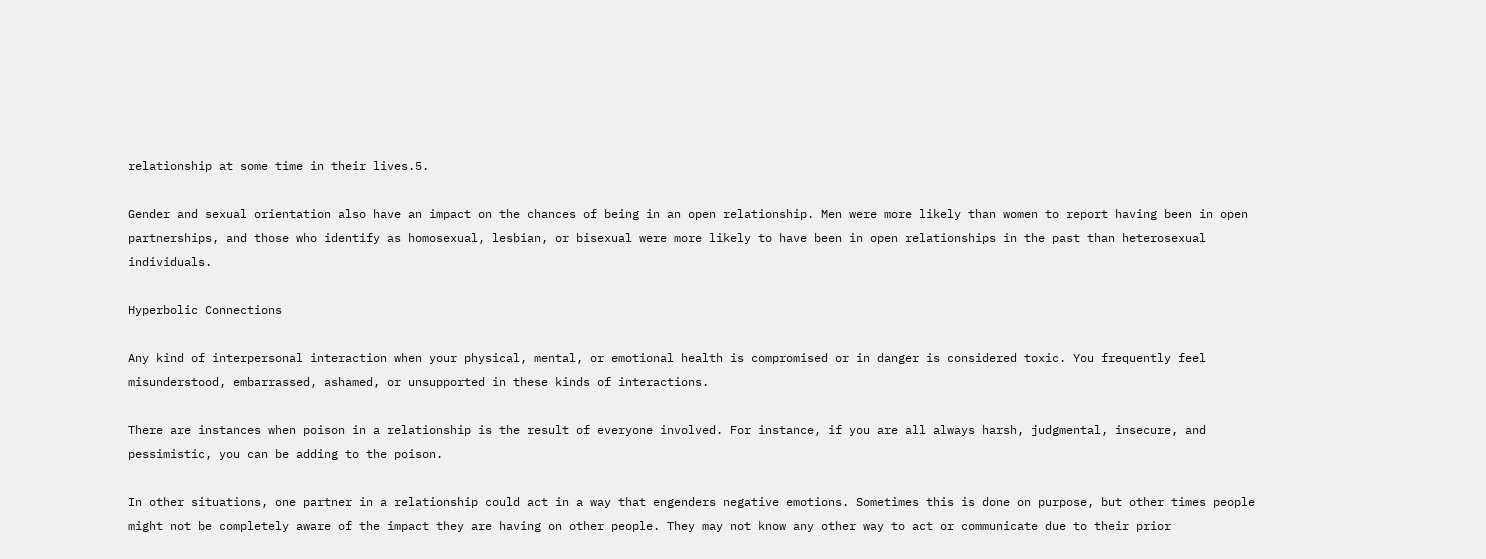relationship at some time in their lives.5.

Gender and sexual orientation also have an impact on the chances of being in an open relationship. Men were more likely than women to report having been in open partnerships, and those who identify as homosexual, lesbian, or bisexual were more likely to have been in open relationships in the past than heterosexual individuals.

Hyperbolic Connections

Any kind of interpersonal interaction when your physical, mental, or emotional health is compromised or in danger is considered toxic. You frequently feel misunderstood, embarrassed, ashamed, or unsupported in these kinds of interactions.

There are instances when poison in a relationship is the result of everyone involved. For instance, if you are all always harsh, judgmental, insecure, and pessimistic, you can be adding to the poison.

In other situations, one partner in a relationship could act in a way that engenders negative emotions. Sometimes this is done on purpose, but other times people might not be completely aware of the impact they are having on other people. They may not know any other way to act or communicate due to their prior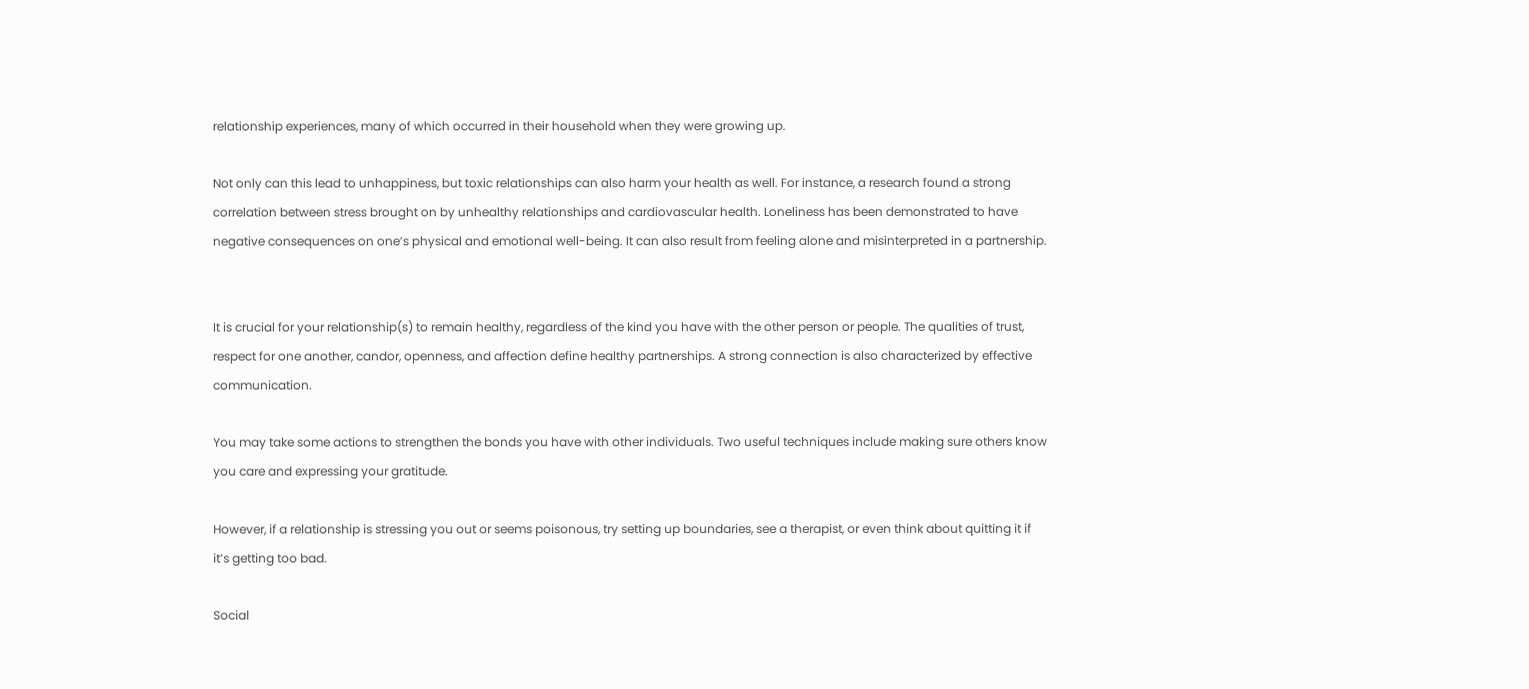relationship experiences, many of which occurred in their household when they were growing up.

Not only can this lead to unhappiness, but toxic relationships can also harm your health as well. For instance, a research found a strong correlation between stress brought on by unhealthy relationships and cardiovascular health. Loneliness has been demonstrated to have negative consequences on one’s physical and emotional well-being. It can also result from feeling alone and misinterpreted in a partnership.


It is crucial for your relationship(s) to remain healthy, regardless of the kind you have with the other person or people. The qualities of trust, respect for one another, candor, openness, and affection define healthy partnerships. A strong connection is also characterized by effective communication.

You may take some actions to strengthen the bonds you have with other individuals. Two useful techniques include making sure others know you care and expressing your gratitude.

However, if a relationship is stressing you out or seems poisonous, try setting up boundaries, see a therapist, or even think about quitting it if it’s getting too bad.

Social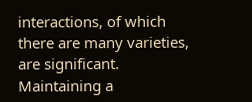interactions, of which there are many varieties, are significant. Maintaining a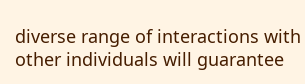diverse range of interactions with other individuals will guarantee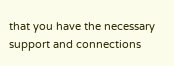that you have the necessary support and connections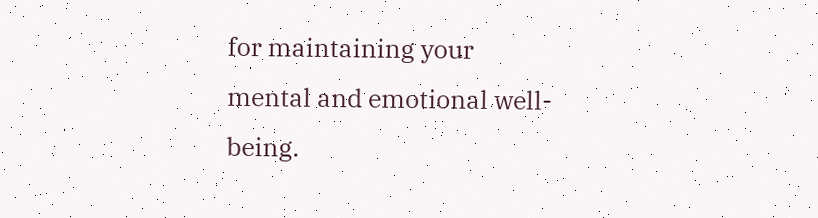for maintaining your mental and emotional well-being.